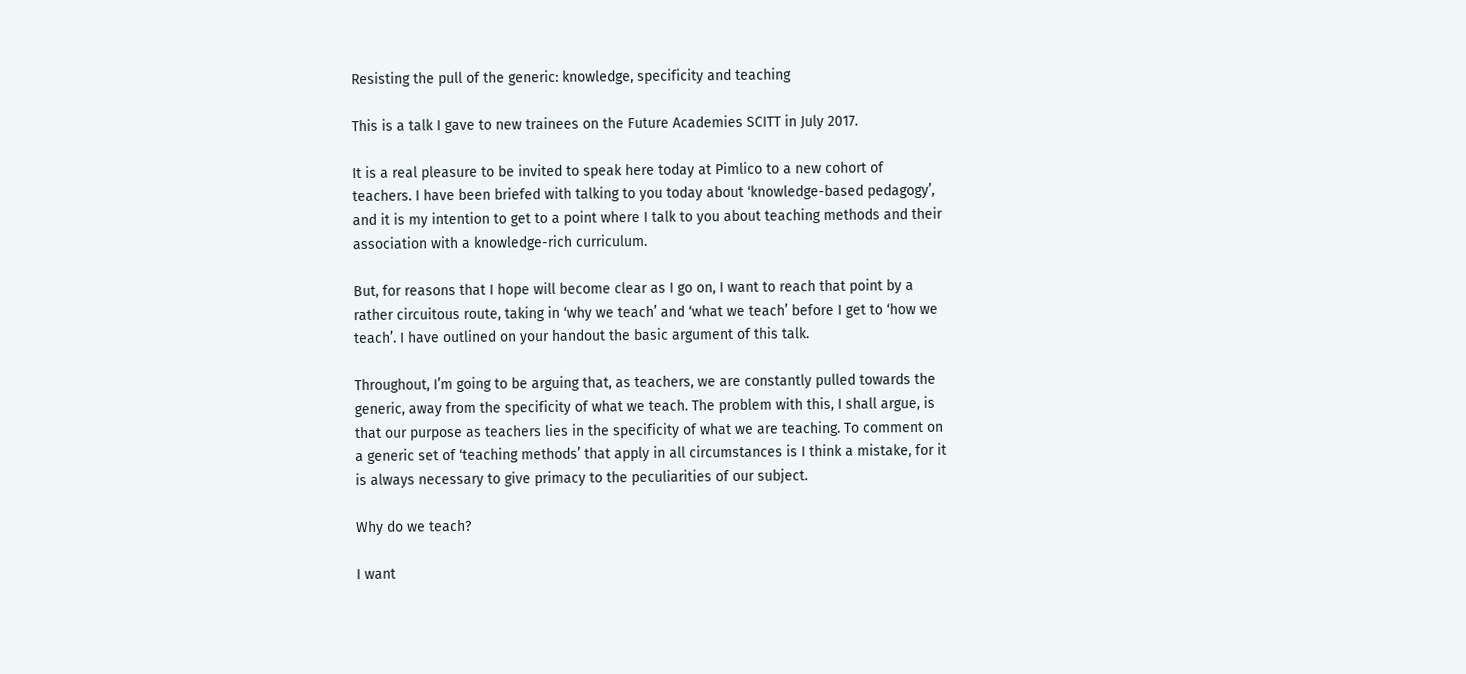Resisting the pull of the generic: knowledge, specificity and teaching

This is a talk I gave to new trainees on the Future Academies SCITT in July 2017.

It is a real pleasure to be invited to speak here today at Pimlico to a new cohort of teachers. I have been briefed with talking to you today about ‘knowledge-based pedagogy’, and it is my intention to get to a point where I talk to you about teaching methods and their association with a knowledge-rich curriculum.

But, for reasons that I hope will become clear as I go on, I want to reach that point by a rather circuitous route, taking in ‘why we teach’ and ‘what we teach’ before I get to ‘how we teach’. I have outlined on your handout the basic argument of this talk.

Throughout, I’m going to be arguing that, as teachers, we are constantly pulled towards the generic, away from the specificity of what we teach. The problem with this, I shall argue, is that our purpose as teachers lies in the specificity of what we are teaching. To comment on a generic set of ‘teaching methods’ that apply in all circumstances is I think a mistake, for it is always necessary to give primacy to the peculiarities of our subject.

Why do we teach?

I want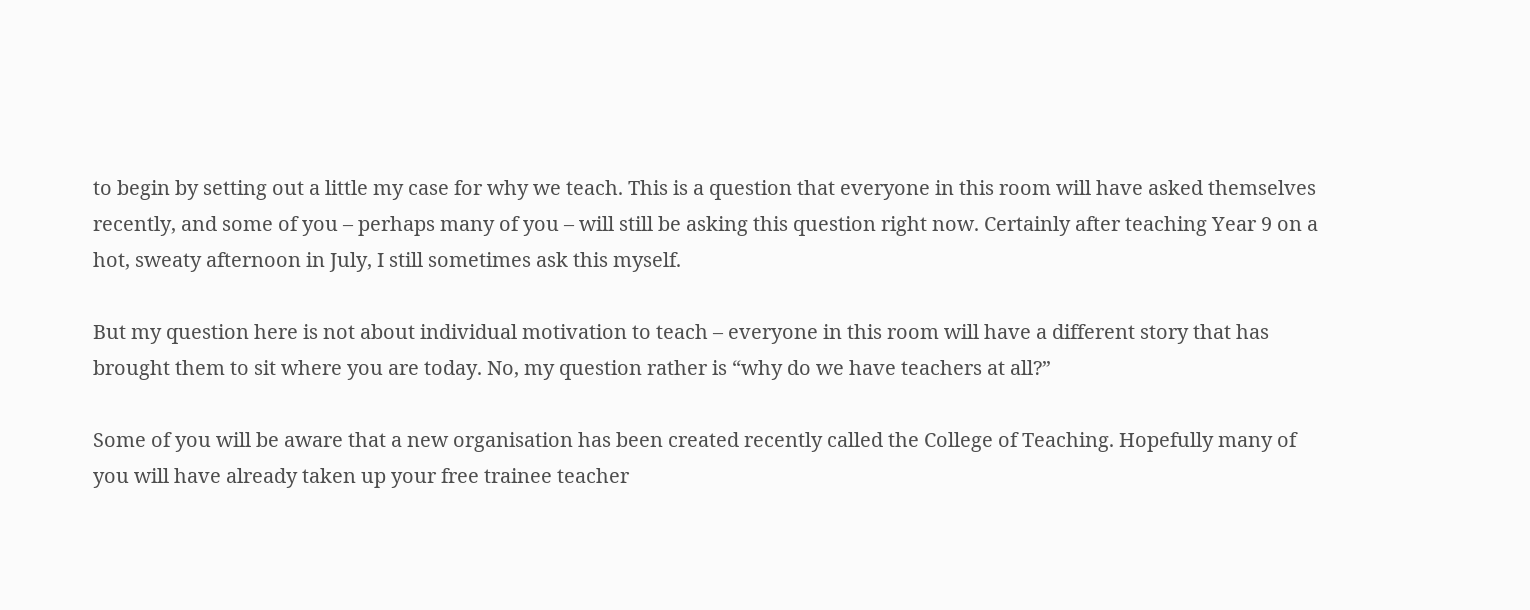to begin by setting out a little my case for why we teach. This is a question that everyone in this room will have asked themselves recently, and some of you – perhaps many of you – will still be asking this question right now. Certainly after teaching Year 9 on a hot, sweaty afternoon in July, I still sometimes ask this myself.

But my question here is not about individual motivation to teach – everyone in this room will have a different story that has brought them to sit where you are today. No, my question rather is “why do we have teachers at all?”

Some of you will be aware that a new organisation has been created recently called the College of Teaching. Hopefully many of you will have already taken up your free trainee teacher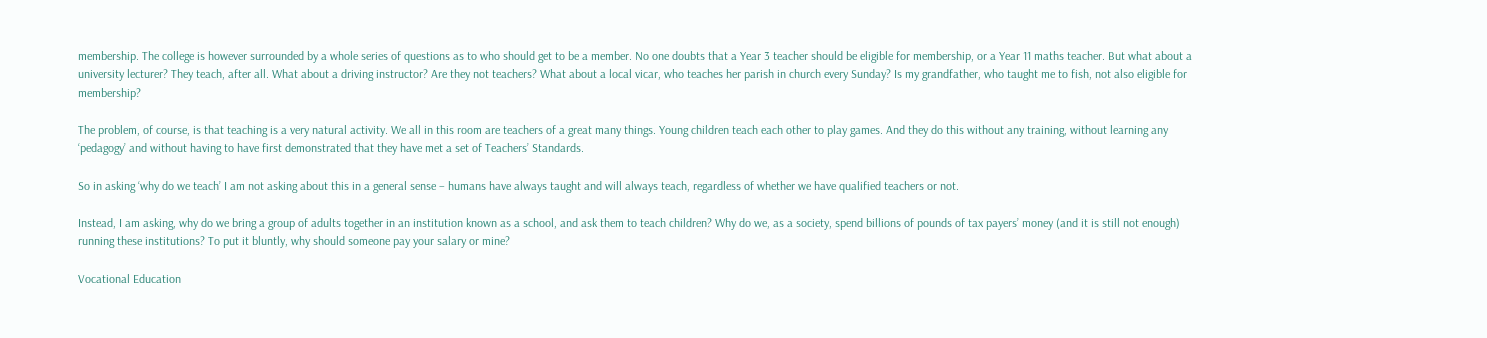membership. The college is however surrounded by a whole series of questions as to who should get to be a member. No one doubts that a Year 3 teacher should be eligible for membership, or a Year 11 maths teacher. But what about a university lecturer? They teach, after all. What about a driving instructor? Are they not teachers? What about a local vicar, who teaches her parish in church every Sunday? Is my grandfather, who taught me to fish, not also eligible for membership?

The problem, of course, is that teaching is a very natural activity. We all in this room are teachers of a great many things. Young children teach each other to play games. And they do this without any training, without learning any ‘pedagogy’ and without having to have first demonstrated that they have met a set of Teachers’ Standards.

So in asking ‘why do we teach’ I am not asking about this in a general sense – humans have always taught and will always teach, regardless of whether we have qualified teachers or not.

Instead, I am asking, why do we bring a group of adults together in an institution known as a school, and ask them to teach children? Why do we, as a society, spend billions of pounds of tax payers’ money (and it is still not enough) running these institutions? To put it bluntly, why should someone pay your salary or mine?

Vocational Education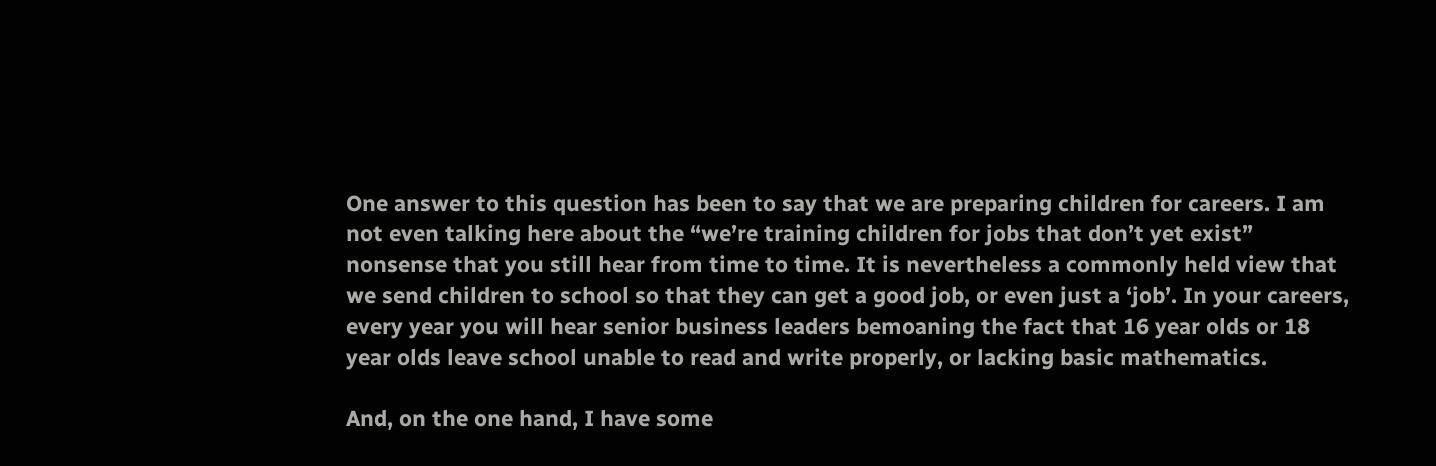One answer to this question has been to say that we are preparing children for careers. I am not even talking here about the “we’re training children for jobs that don’t yet exist” nonsense that you still hear from time to time. It is nevertheless a commonly held view that we send children to school so that they can get a good job, or even just a ‘job’. In your careers, every year you will hear senior business leaders bemoaning the fact that 16 year olds or 18 year olds leave school unable to read and write properly, or lacking basic mathematics.

And, on the one hand, I have some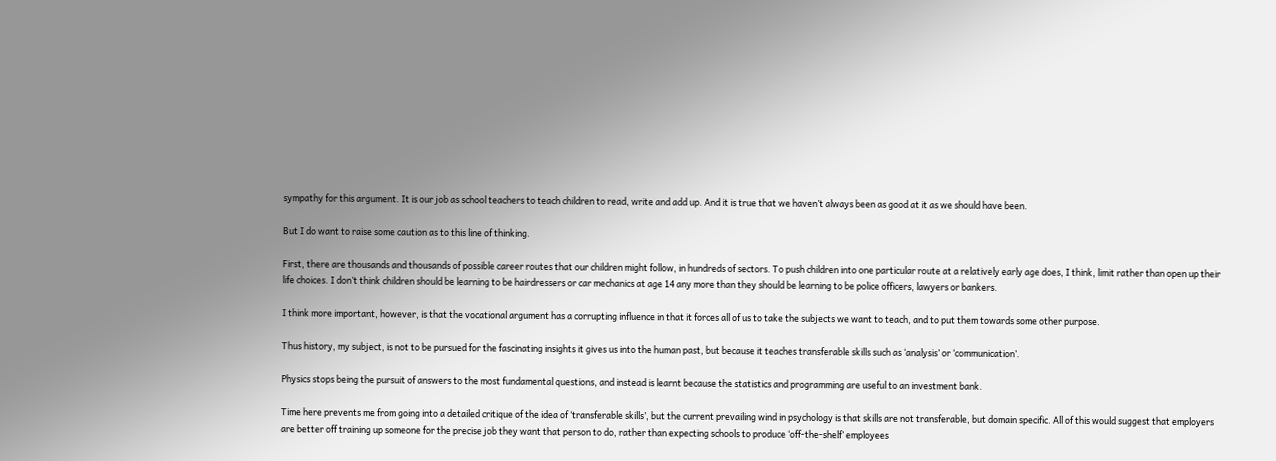sympathy for this argument. It is our job as school teachers to teach children to read, write and add up. And it is true that we haven’t always been as good at it as we should have been.

But I do want to raise some caution as to this line of thinking.

First, there are thousands and thousands of possible career routes that our children might follow, in hundreds of sectors. To push children into one particular route at a relatively early age does, I think, limit rather than open up their life choices. I don’t think children should be learning to be hairdressers or car mechanics at age 14 any more than they should be learning to be police officers, lawyers or bankers.

I think more important, however, is that the vocational argument has a corrupting influence in that it forces all of us to take the subjects we want to teach, and to put them towards some other purpose.

Thus history, my subject, is not to be pursued for the fascinating insights it gives us into the human past, but because it teaches transferable skills such as ‘analysis’ or ‘communication’.

Physics stops being the pursuit of answers to the most fundamental questions, and instead is learnt because the statistics and programming are useful to an investment bank.

Time here prevents me from going into a detailed critique of the idea of ‘transferable skills’, but the current prevailing wind in psychology is that skills are not transferable, but domain specific. All of this would suggest that employers are better off training up someone for the precise job they want that person to do, rather than expecting schools to produce ‘off-the-shelf’ employees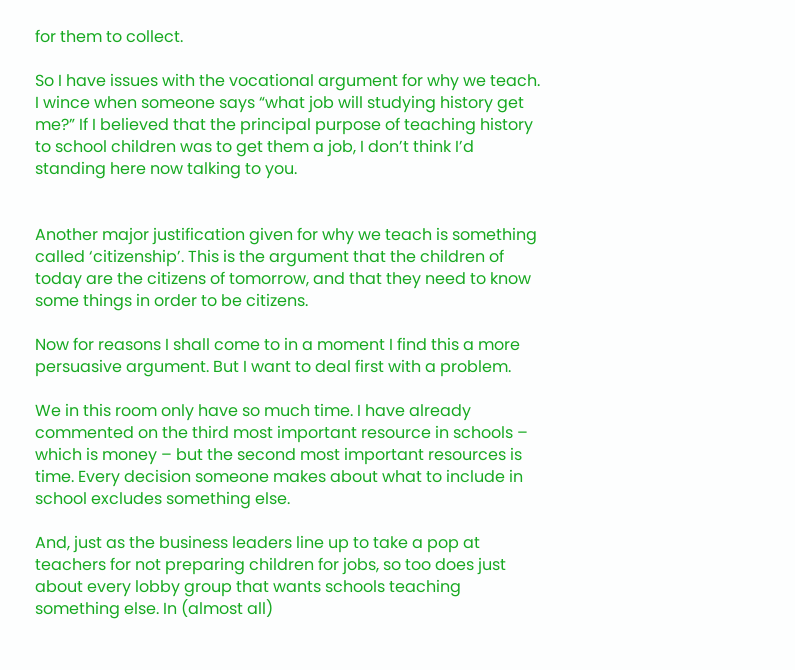for them to collect.

So I have issues with the vocational argument for why we teach. I wince when someone says “what job will studying history get me?” If I believed that the principal purpose of teaching history to school children was to get them a job, I don’t think I’d standing here now talking to you.


Another major justification given for why we teach is something called ‘citizenship’. This is the argument that the children of today are the citizens of tomorrow, and that they need to know some things in order to be citizens.

Now for reasons I shall come to in a moment I find this a more persuasive argument. But I want to deal first with a problem.

We in this room only have so much time. I have already commented on the third most important resource in schools – which is money – but the second most important resources is time. Every decision someone makes about what to include in school excludes something else.

And, just as the business leaders line up to take a pop at teachers for not preparing children for jobs, so too does just about every lobby group that wants schools teaching something else. In (almost all)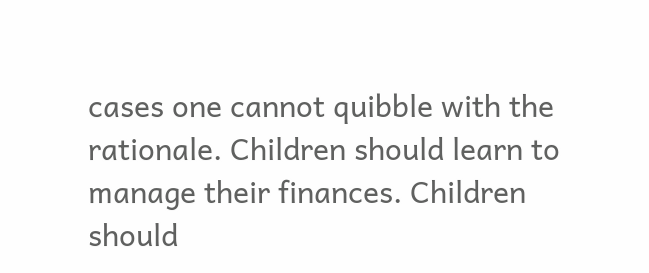cases one cannot quibble with the rationale. Children should learn to manage their finances. Children should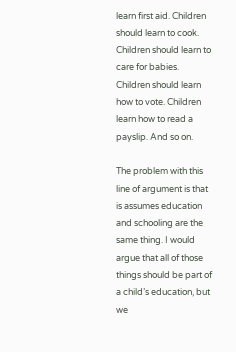learn first aid. Children should learn to cook. Children should learn to care for babies. Children should learn how to vote. Children learn how to read a payslip. And so on.

The problem with this line of argument is that is assumes education and schooling are the same thing. I would argue that all of those things should be part of a child’s education, but we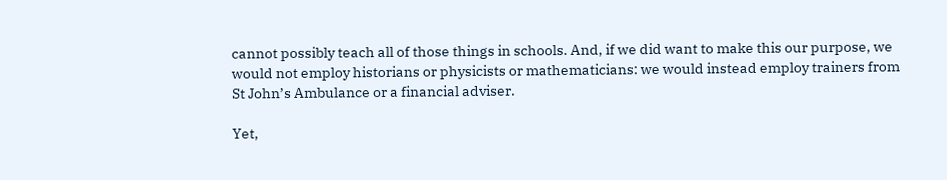cannot possibly teach all of those things in schools. And, if we did want to make this our purpose, we would not employ historians or physicists or mathematicians: we would instead employ trainers from St John’s Ambulance or a financial adviser.

Yet,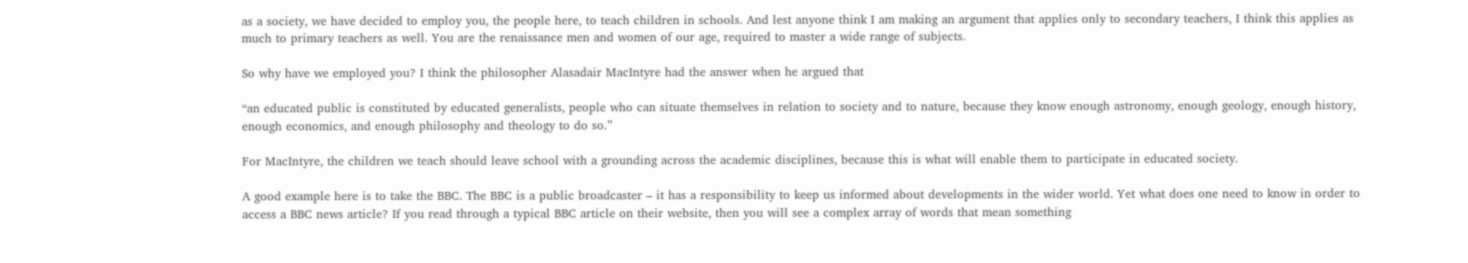as a society, we have decided to employ you, the people here, to teach children in schools. And lest anyone think I am making an argument that applies only to secondary teachers, I think this applies as much to primary teachers as well. You are the renaissance men and women of our age, required to master a wide range of subjects.

So why have we employed you? I think the philosopher Alasadair MacIntyre had the answer when he argued that

“an educated public is constituted by educated generalists, people who can situate themselves in relation to society and to nature, because they know enough astronomy, enough geology, enough history, enough economics, and enough philosophy and theology to do so.”

For MacIntyre, the children we teach should leave school with a grounding across the academic disciplines, because this is what will enable them to participate in educated society.

A good example here is to take the BBC. The BBC is a public broadcaster – it has a responsibility to keep us informed about developments in the wider world. Yet what does one need to know in order to access a BBC news article? If you read through a typical BBC article on their website, then you will see a complex array of words that mean something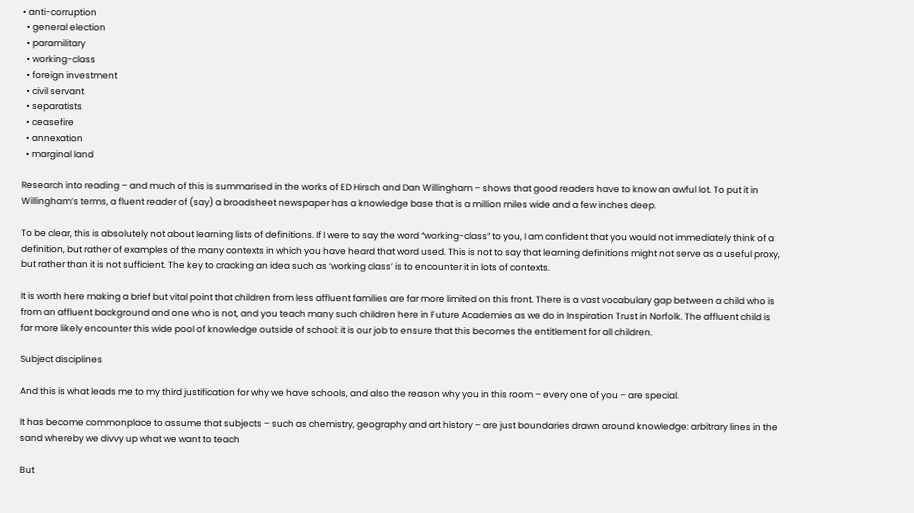• anti-corruption
  • general election
  • paramilitary
  • working-class
  • foreign investment
  • civil servant
  • separatists
  • ceasefire
  • annexation
  • marginal land

Research into reading – and much of this is summarised in the works of ED Hirsch and Dan Willingham – shows that good readers have to know an awful lot. To put it in Willingham’s terms, a fluent reader of (say) a broadsheet newspaper has a knowledge base that is a million miles wide and a few inches deep.

To be clear, this is absolutely not about learning lists of definitions. If I were to say the word “working-class” to you, I am confident that you would not immediately think of a definition, but rather of examples of the many contexts in which you have heard that word used. This is not to say that learning definitions might not serve as a useful proxy, but rather than it is not sufficient. The key to cracking an idea such as ‘working class’ is to encounter it in lots of contexts.

It is worth here making a brief but vital point that children from less affluent families are far more limited on this front. There is a vast vocabulary gap between a child who is from an affluent background and one who is not, and you teach many such children here in Future Academies as we do in Inspiration Trust in Norfolk. The affluent child is far more likely encounter this wide pool of knowledge outside of school: it is our job to ensure that this becomes the entitlement for all children.

Subject disciplines

And this is what leads me to my third justification for why we have schools, and also the reason why you in this room – every one of you – are special.

It has become commonplace to assume that subjects – such as chemistry, geography and art history – are just boundaries drawn around knowledge: arbitrary lines in the sand whereby we divvy up what we want to teach

But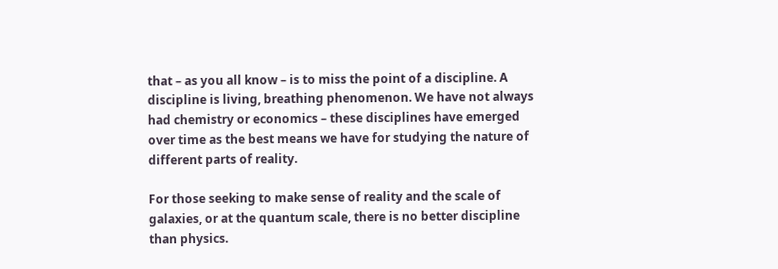that – as you all know – is to miss the point of a discipline. A discipline is living, breathing phenomenon. We have not always had chemistry or economics – these disciplines have emerged over time as the best means we have for studying the nature of different parts of reality.

For those seeking to make sense of reality and the scale of galaxies, or at the quantum scale, there is no better discipline than physics.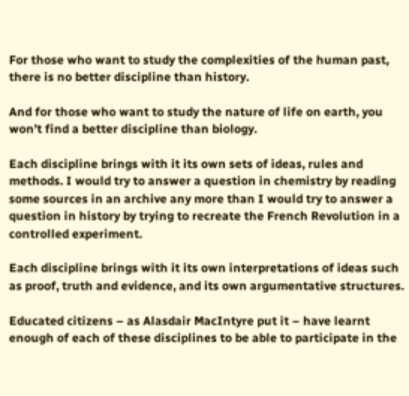For those who want to study the complexities of the human past, there is no better discipline than history.

And for those who want to study the nature of life on earth, you won’t find a better discipline than biology.

Each discipline brings with it its own sets of ideas, rules and methods. I would try to answer a question in chemistry by reading some sources in an archive any more than I would try to answer a question in history by trying to recreate the French Revolution in a controlled experiment.

Each discipline brings with it its own interpretations of ideas such as proof, truth and evidence, and its own argumentative structures.

Educated citizens – as Alasdair MacIntyre put it – have learnt enough of each of these disciplines to be able to participate in the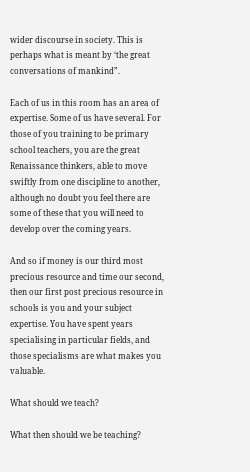wider discourse in society. This is perhaps what is meant by ‘the great conversations of mankind”.

Each of us in this room has an area of expertise. Some of us have several. For those of you training to be primary school teachers, you are the great Renaissance thinkers, able to move swiftly from one discipline to another, although no doubt you feel there are some of these that you will need to develop over the coming years.

And so if money is our third most precious resource and time our second, then our first post precious resource in schools is you and your subject expertise. You have spent years specialising in particular fields, and those specialisms are what makes you valuable.

What should we teach?

What then should we be teaching?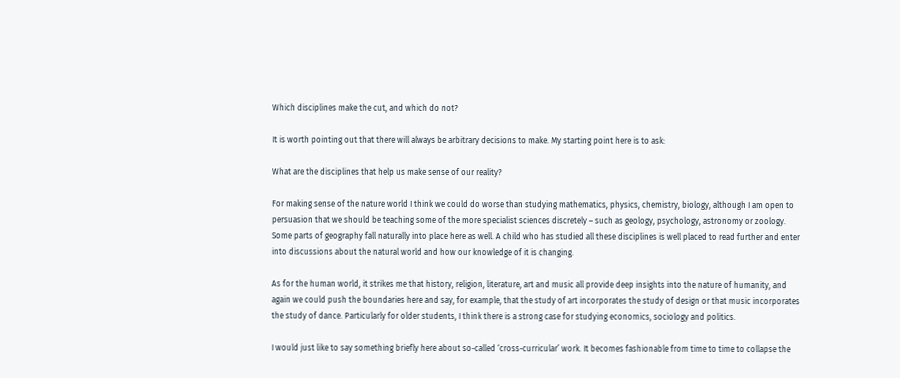Which disciplines make the cut, and which do not?

It is worth pointing out that there will always be arbitrary decisions to make. My starting point here is to ask:

What are the disciplines that help us make sense of our reality?

For making sense of the nature world I think we could do worse than studying mathematics, physics, chemistry, biology, although I am open to persuasion that we should be teaching some of the more specialist sciences discretely – such as geology, psychology, astronomy or zoology. Some parts of geography fall naturally into place here as well. A child who has studied all these disciplines is well placed to read further and enter into discussions about the natural world and how our knowledge of it is changing.

As for the human world, it strikes me that history, religion, literature, art and music all provide deep insights into the nature of humanity, and again we could push the boundaries here and say, for example, that the study of art incorporates the study of design or that music incorporates the study of dance. Particularly for older students, I think there is a strong case for studying economics, sociology and politics.

I would just like to say something briefly here about so-called ‘cross-curricular’ work. It becomes fashionable from time to time to collapse the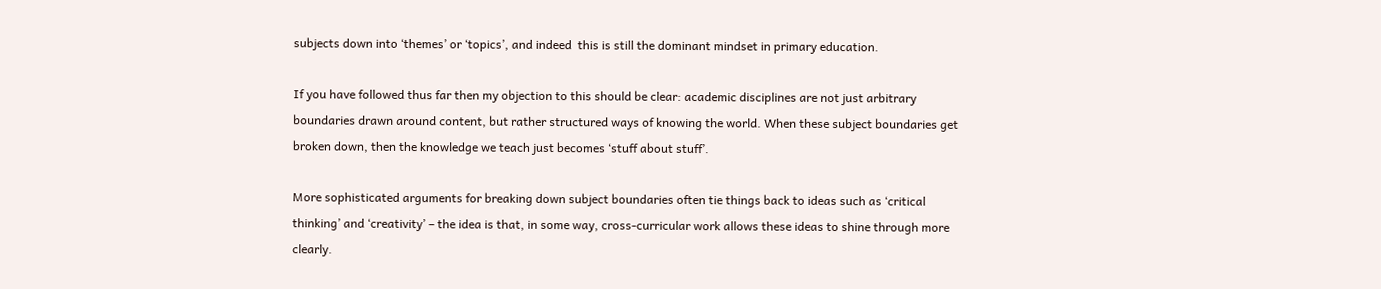subjects down into ‘themes’ or ‘topics’, and indeed  this is still the dominant mindset in primary education.

If you have followed thus far then my objection to this should be clear: academic disciplines are not just arbitrary boundaries drawn around content, but rather structured ways of knowing the world. When these subject boundaries get broken down, then the knowledge we teach just becomes ‘stuff about stuff’.

More sophisticated arguments for breaking down subject boundaries often tie things back to ideas such as ‘critical thinking’ and ‘creativity’ – the idea is that, in some way, cross-curricular work allows these ideas to shine through more clearly.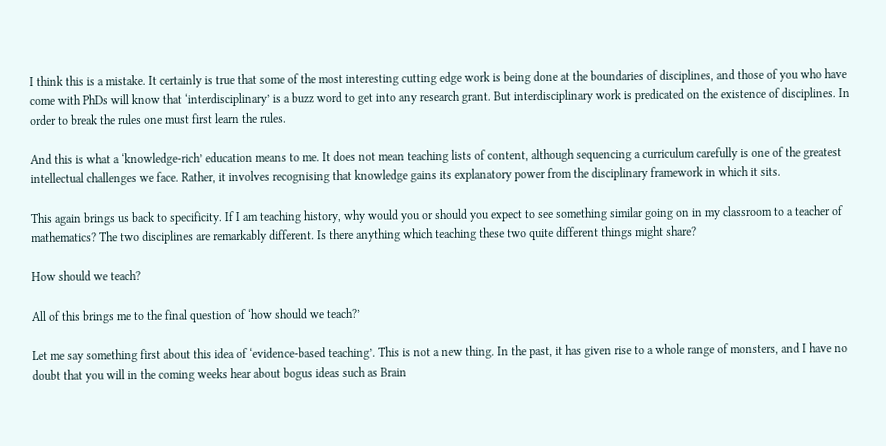I think this is a mistake. It certainly is true that some of the most interesting cutting edge work is being done at the boundaries of disciplines, and those of you who have come with PhDs will know that ‘interdisciplinary’ is a buzz word to get into any research grant. But interdisciplinary work is predicated on the existence of disciplines. In order to break the rules one must first learn the rules.

And this is what a ‘knowledge-rich’ education means to me. It does not mean teaching lists of content, although sequencing a curriculum carefully is one of the greatest intellectual challenges we face. Rather, it involves recognising that knowledge gains its explanatory power from the disciplinary framework in which it sits.

This again brings us back to specificity. If I am teaching history, why would you or should you expect to see something similar going on in my classroom to a teacher of mathematics? The two disciplines are remarkably different. Is there anything which teaching these two quite different things might share?

How should we teach?

All of this brings me to the final question of ‘how should we teach?’

Let me say something first about this idea of ‘evidence-based teaching’. This is not a new thing. In the past, it has given rise to a whole range of monsters, and I have no doubt that you will in the coming weeks hear about bogus ideas such as Brain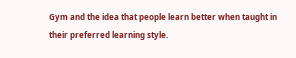Gym and the idea that people learn better when taught in their preferred learning style.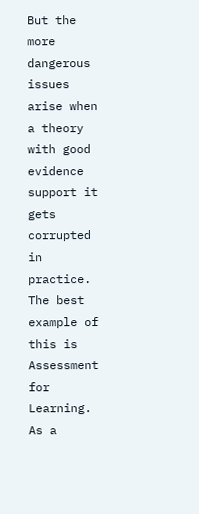But the more dangerous issues arise when a theory with good evidence support it gets corrupted in practice. The best example of this is Assessment for Learning. As a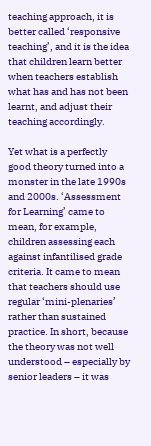teaching approach, it is better called ‘responsive teaching’, and it is the idea that children learn better when teachers establish what has and has not been learnt, and adjust their teaching accordingly.

Yet what is a perfectly good theory turned into a monster in the late 1990s and 2000s. ‘Assessment for Learning’ came to mean, for example, children assessing each against infantilised grade criteria. It came to mean that teachers should use regular ‘mini-plenaries’ rather than sustained practice. In short, because the theory was not well understood – especially by senior leaders – it was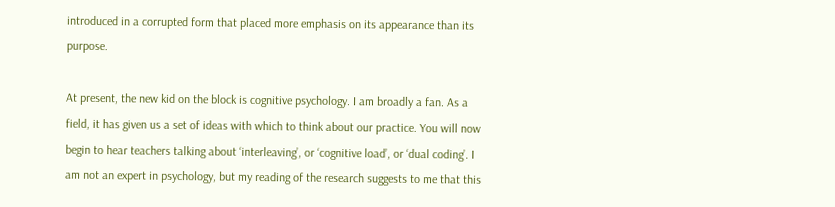introduced in a corrupted form that placed more emphasis on its appearance than its purpose.

At present, the new kid on the block is cognitive psychology. I am broadly a fan. As a field, it has given us a set of ideas with which to think about our practice. You will now begin to hear teachers talking about ‘interleaving’, or ‘cognitive load’, or ‘dual coding’. I am not an expert in psychology, but my reading of the research suggests to me that this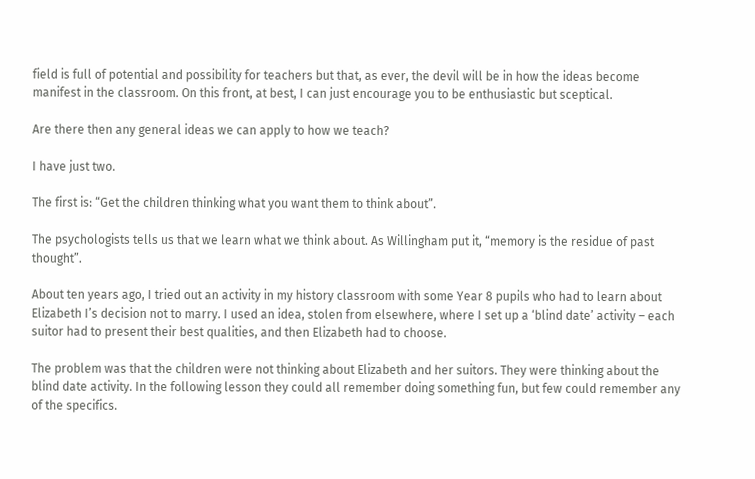field is full of potential and possibility for teachers but that, as ever, the devil will be in how the ideas become manifest in the classroom. On this front, at best, I can just encourage you to be enthusiastic but sceptical.

Are there then any general ideas we can apply to how we teach?

I have just two.

The first is: “Get the children thinking what you want them to think about”.

The psychologists tells us that we learn what we think about. As Willingham put it, “memory is the residue of past thought”.

About ten years ago, I tried out an activity in my history classroom with some Year 8 pupils who had to learn about Elizabeth I’s decision not to marry. I used an idea, stolen from elsewhere, where I set up a ‘blind date’ activity – each suitor had to present their best qualities, and then Elizabeth had to choose.

The problem was that the children were not thinking about Elizabeth and her suitors. They were thinking about the blind date activity. In the following lesson they could all remember doing something fun, but few could remember any of the specifics.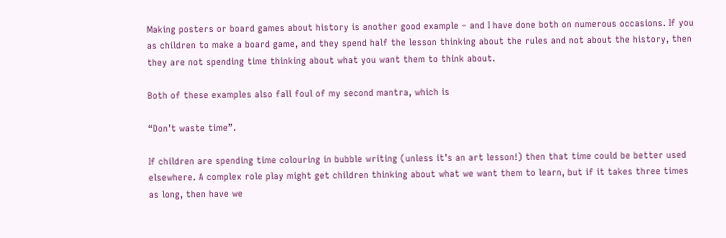Making posters or board games about history is another good example – and I have done both on numerous occasions. If you as children to make a board game, and they spend half the lesson thinking about the rules and not about the history, then they are not spending time thinking about what you want them to think about.

Both of these examples also fall foul of my second mantra, which is

“Don’t waste time”.

If children are spending time colouring in bubble writing (unless it’s an art lesson!) then that time could be better used elsewhere. A complex role play might get children thinking about what we want them to learn, but if it takes three times as long, then have we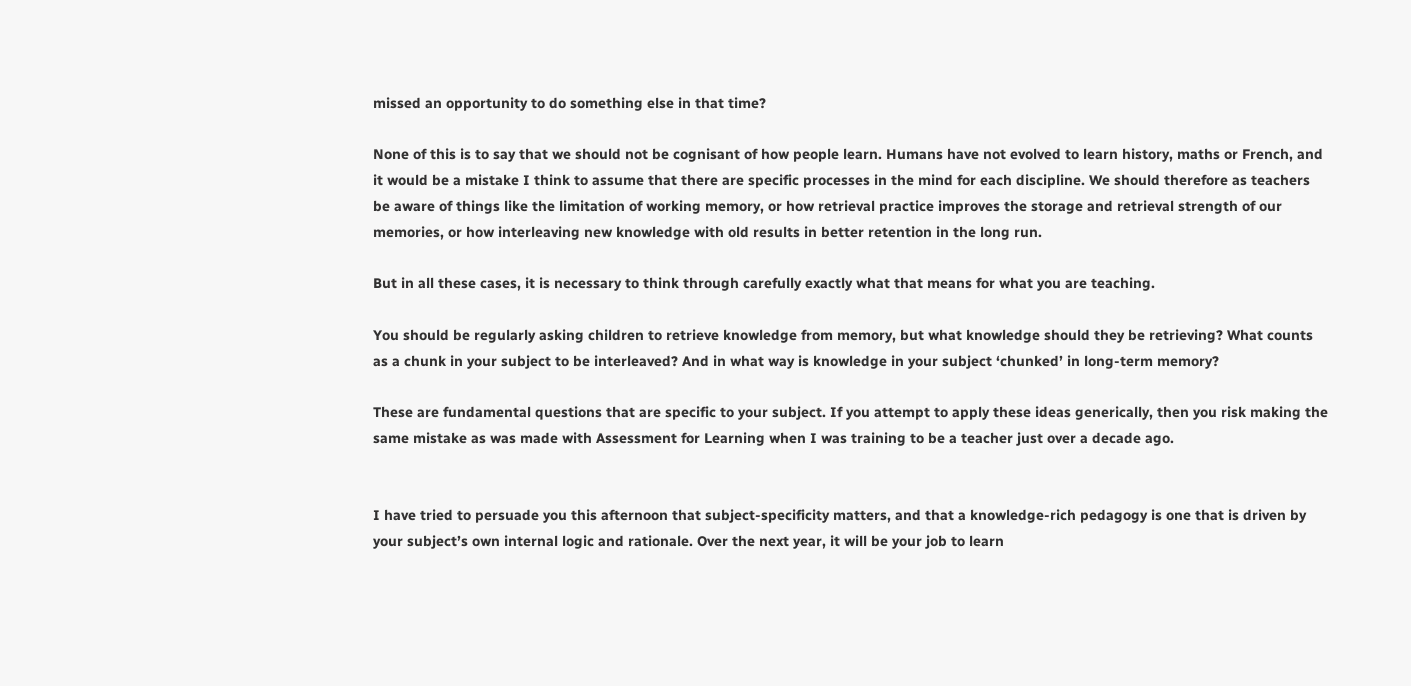missed an opportunity to do something else in that time?

None of this is to say that we should not be cognisant of how people learn. Humans have not evolved to learn history, maths or French, and it would be a mistake I think to assume that there are specific processes in the mind for each discipline. We should therefore as teachers be aware of things like the limitation of working memory, or how retrieval practice improves the storage and retrieval strength of our memories, or how interleaving new knowledge with old results in better retention in the long run.

But in all these cases, it is necessary to think through carefully exactly what that means for what you are teaching.

You should be regularly asking children to retrieve knowledge from memory, but what knowledge should they be retrieving? What counts as a chunk in your subject to be interleaved? And in what way is knowledge in your subject ‘chunked’ in long-term memory?

These are fundamental questions that are specific to your subject. If you attempt to apply these ideas generically, then you risk making the same mistake as was made with Assessment for Learning when I was training to be a teacher just over a decade ago.


I have tried to persuade you this afternoon that subject-specificity matters, and that a knowledge-rich pedagogy is one that is driven by your subject’s own internal logic and rationale. Over the next year, it will be your job to learn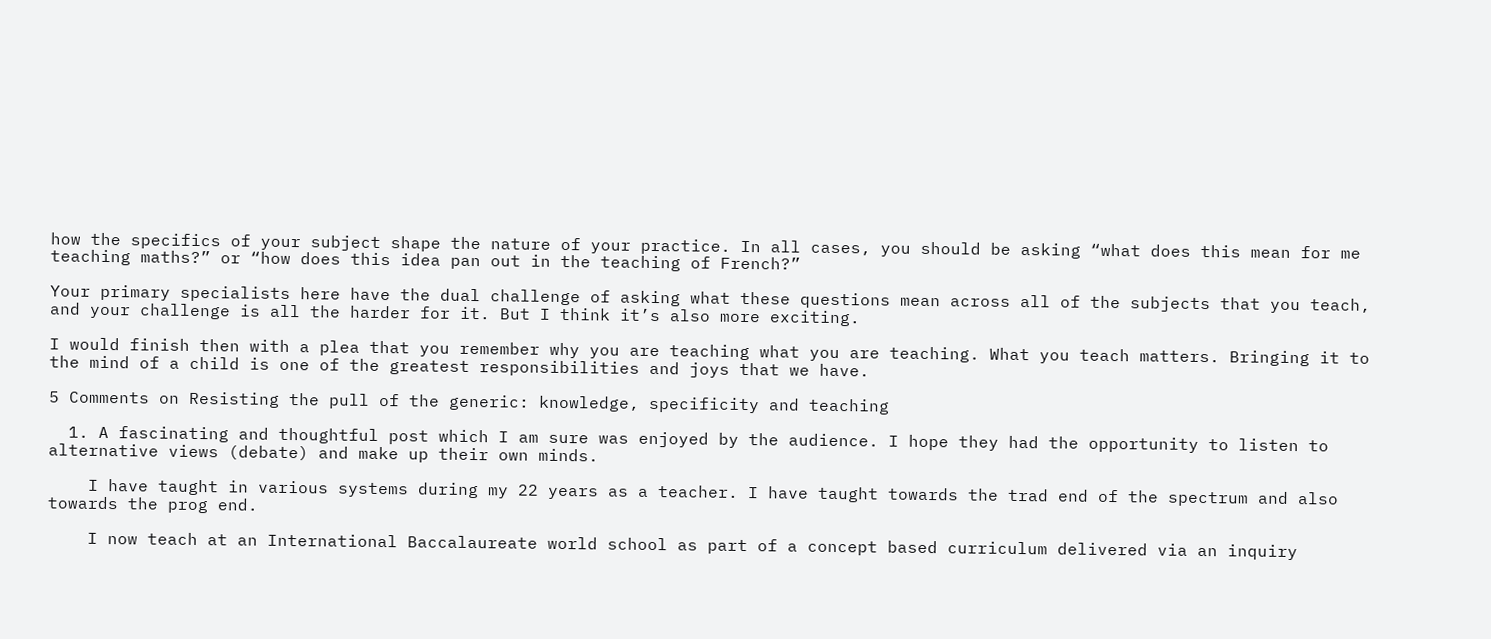how the specifics of your subject shape the nature of your practice. In all cases, you should be asking “what does this mean for me teaching maths?” or “how does this idea pan out in the teaching of French?”

Your primary specialists here have the dual challenge of asking what these questions mean across all of the subjects that you teach, and your challenge is all the harder for it. But I think it’s also more exciting.

I would finish then with a plea that you remember why you are teaching what you are teaching. What you teach matters. Bringing it to the mind of a child is one of the greatest responsibilities and joys that we have.

5 Comments on Resisting the pull of the generic: knowledge, specificity and teaching

  1. A fascinating and thoughtful post which I am sure was enjoyed by the audience. I hope they had the opportunity to listen to alternative views (debate) and make up their own minds.

    I have taught in various systems during my 22 years as a teacher. I have taught towards the trad end of the spectrum and also towards the prog end.

    I now teach at an International Baccalaureate world school as part of a concept based curriculum delivered via an inquiry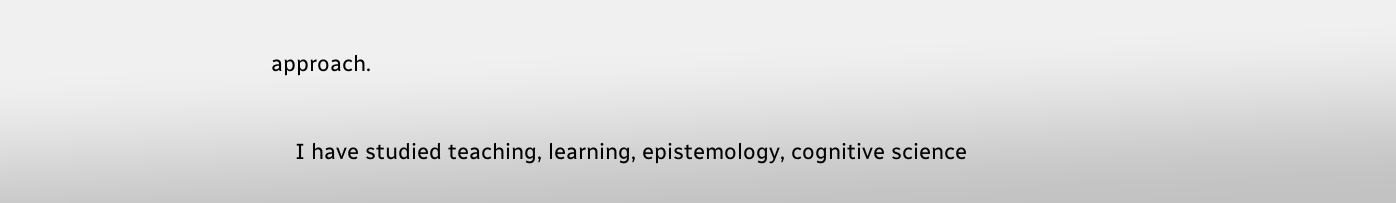approach.

    I have studied teaching, learning, epistemology, cognitive science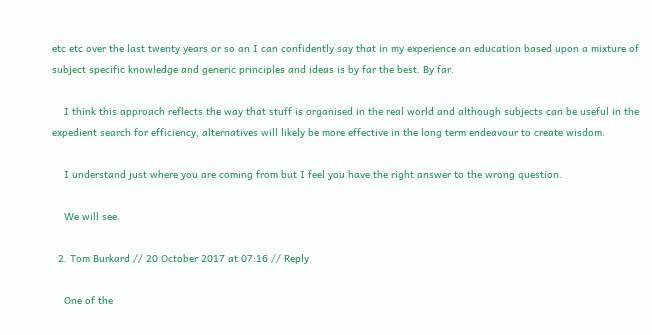etc etc over the last twenty years or so an I can confidently say that in my experience an education based upon a mixture of subject specific knowledge and generic principles and ideas is by far the best. By far.

    I think this approach reflects the way that stuff is organised in the real world and although subjects can be useful in the expedient search for efficiency, alternatives will likely be more effective in the long term endeavour to create wisdom.

    I understand just where you are coming from but I feel you have the right answer to the wrong question.

    We will see.

  2. Tom Burkard // 20 October 2017 at 07:16 // Reply

    One of the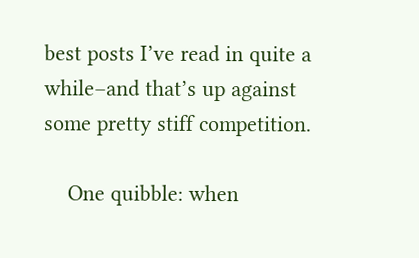best posts I’ve read in quite a while–and that’s up against some pretty stiff competition.

    One quibble: when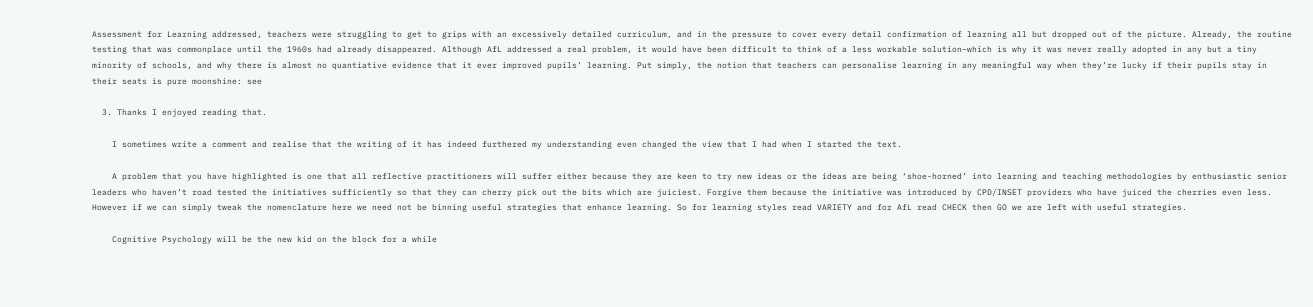Assessment for Learning addressed, teachers were struggling to get to grips with an excessively detailed curriculum, and in the pressure to cover every detail confirmation of learning all but dropped out of the picture. Already, the routine testing that was commonplace until the 1960s had already disappeared. Although AfL addressed a real problem, it would have been difficult to think of a less workable solution–which is why it was never really adopted in any but a tiny minority of schools, and why there is almost no quantiative evidence that it ever improved pupils’ learning. Put simply, the notion that teachers can personalise learning in any meaningful way when they’re lucky if their pupils stay in their seats is pure moonshine: see

  3. Thanks I enjoyed reading that.

    I sometimes write a comment and realise that the writing of it has indeed furthered my understanding even changed the view that I had when I started the text.

    A problem that you have highlighted is one that all reflective practitioners will suffer either because they are keen to try new ideas or the ideas are being ‘shoe-horned’ into learning and teaching methodologies by enthusiastic senior leaders who haven’t road tested the initiatives sufficiently so that they can cherry pick out the bits which are juiciest. Forgive them because the initiative was introduced by CPD/INSET providers who have juiced the cherries even less. However if we can simply tweak the nomenclature here we need not be binning useful strategies that enhance learning. So for learning styles read VARIETY and for AfL read CHECK then GO we are left with useful strategies.

    Cognitive Psychology will be the new kid on the block for a while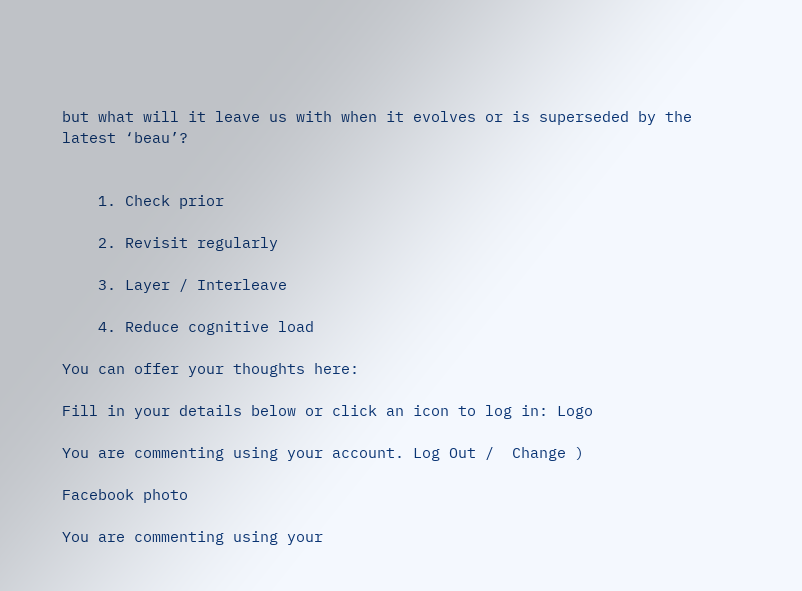but what will it leave us with when it evolves or is superseded by the latest ‘beau’?


    1. Check prior

    2. Revisit regularly

    3. Layer / Interleave

    4. Reduce cognitive load

You can offer your thoughts here:

Fill in your details below or click an icon to log in: Logo

You are commenting using your account. Log Out /  Change )

Facebook photo

You are commenting using your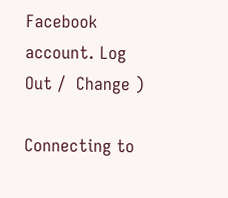Facebook account. Log Out /  Change )

Connecting to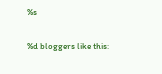%s

%d bloggers like this: